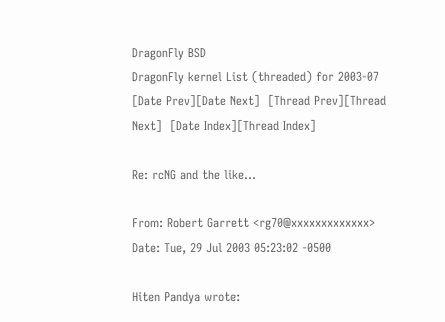DragonFly BSD
DragonFly kernel List (threaded) for 2003-07
[Date Prev][Date Next]  [Thread Prev][Thread Next]  [Date Index][Thread Index]

Re: rcNG and the like...

From: Robert Garrett <rg70@xxxxxxxxxxxxx>
Date: Tue, 29 Jul 2003 05:23:02 -0500

Hiten Pandya wrote: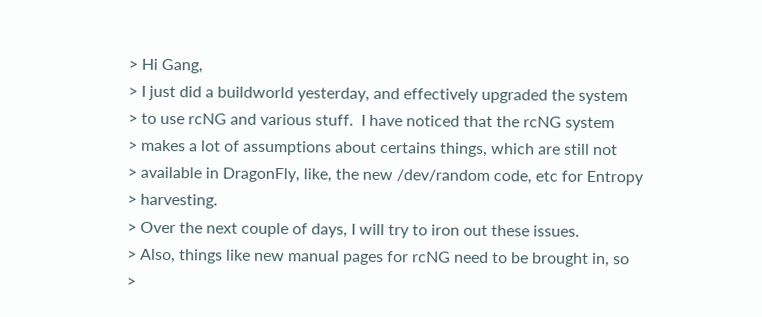> Hi Gang,
> I just did a buildworld yesterday, and effectively upgraded the system
> to use rcNG and various stuff.  I have noticed that the rcNG system
> makes a lot of assumptions about certains things, which are still not
> available in DragonFly, like, the new /dev/random code, etc for Entropy
> harvesting.
> Over the next couple of days, I will try to iron out these issues.
> Also, things like new manual pages for rcNG need to be brought in, so
>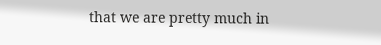that we are pretty much in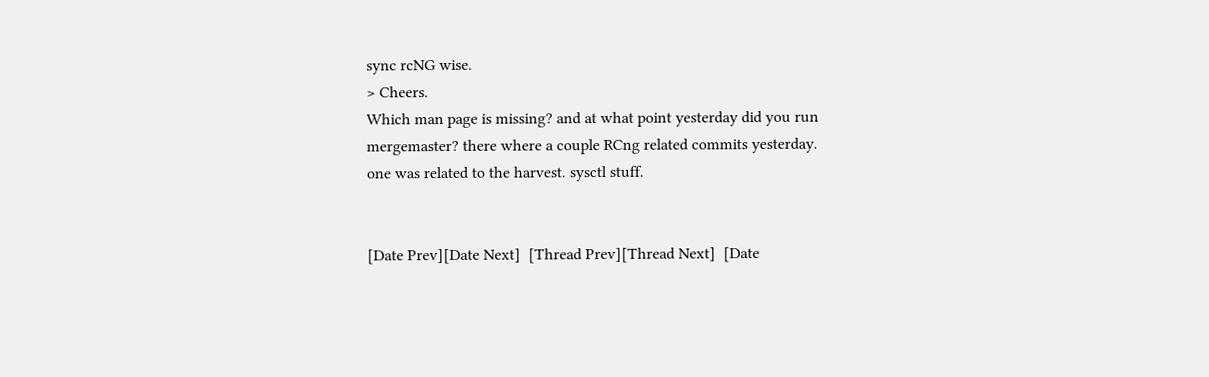sync rcNG wise.
> Cheers.
Which man page is missing? and at what point yesterday did you run
mergemaster? there where a couple RCng related commits yesterday.
one was related to the harvest. sysctl stuff.


[Date Prev][Date Next]  [Thread Prev][Thread Next]  [Date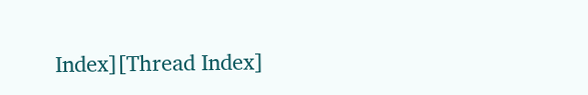Index][Thread Index]